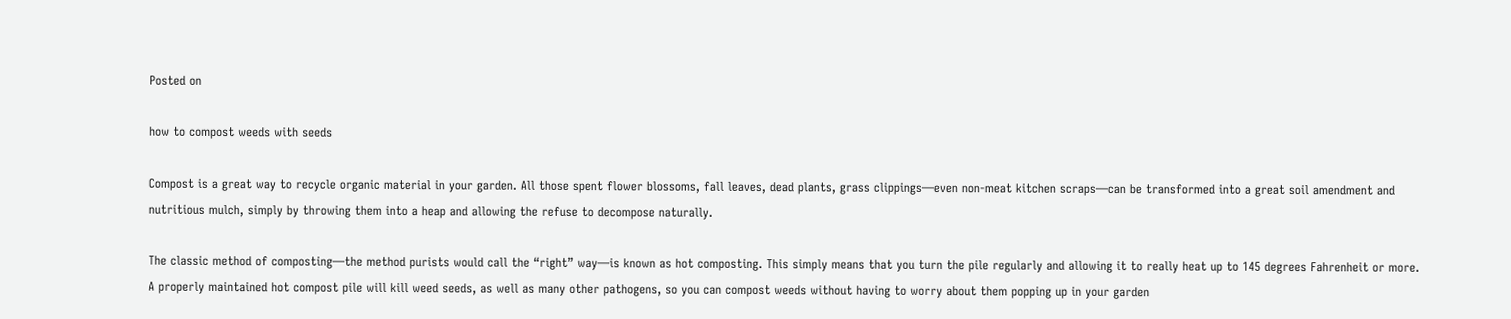Posted on

how to compost weeds with seeds

Compost is a great way to recycle organic material in your garden. All those spent flower blossoms, fall leaves, dead plants, grass clippings—even non-meat kitchen scraps—can be transformed into a great soil amendment and nutritious mulch, simply by throwing them into a heap and allowing the refuse to decompose naturally.

The classic method of composting—the method purists would call the “right” way—is known as hot composting. This simply means that you turn the pile regularly and allowing it to really heat up to 145 degrees Fahrenheit or more. A properly maintained hot compost pile will kill weed seeds, as well as many other pathogens, so you can compost weeds without having to worry about them popping up in your garden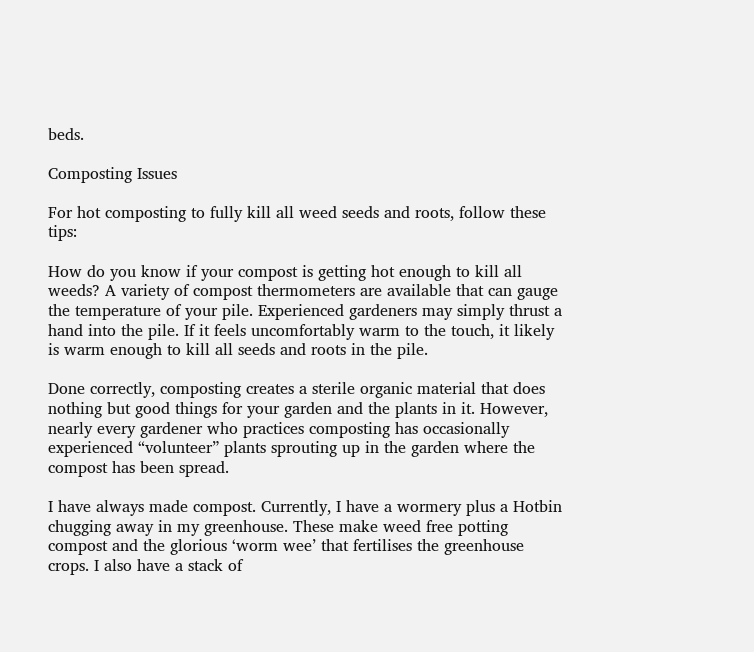beds.

Composting Issues

For hot composting to fully kill all weed seeds and roots, follow these tips:

How do you know if your compost is getting hot enough to kill all weeds? A variety of compost thermometers are available that can gauge the temperature of your pile. Experienced gardeners may simply thrust a hand into the pile. If it feels uncomfortably warm to the touch, it likely is warm enough to kill all seeds and roots in the pile.

Done correctly, composting creates a sterile organic material that does nothing but good things for your garden and the plants in it. However, nearly every gardener who practices composting has occasionally experienced “volunteer” plants sprouting up in the garden where the compost has been spread.

I have always made compost. Currently, I have a wormery plus a Hotbin chugging away in my greenhouse. These make weed free potting compost and the glorious ‘worm wee’ that fertilises the greenhouse crops. I also have a stack of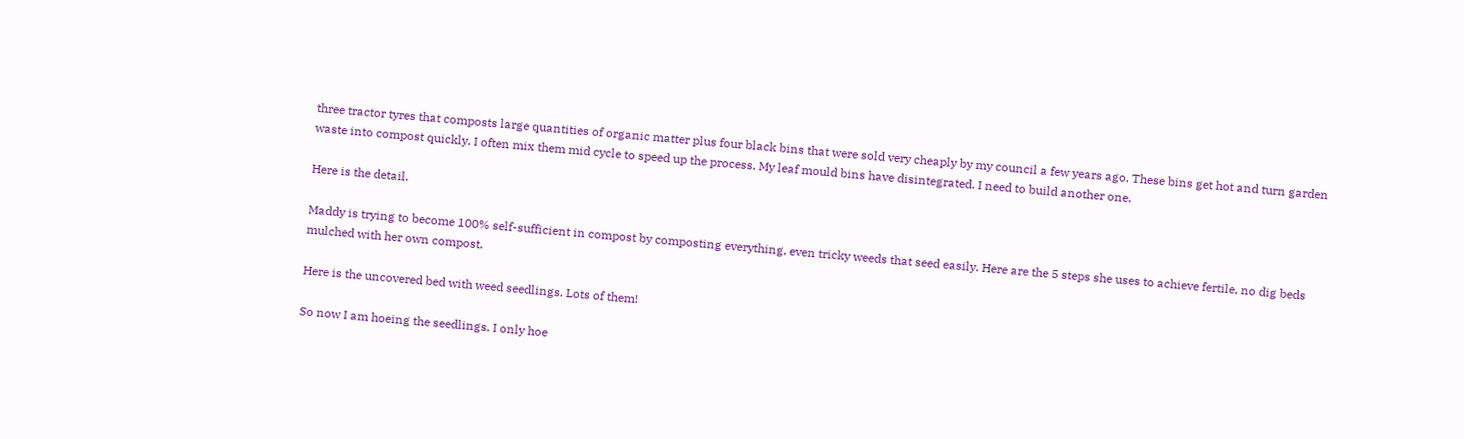three tractor tyres that composts large quantities of organic matter plus four black bins that were sold very cheaply by my council a few years ago. These bins get hot and turn garden waste into compost quickly. I often mix them mid cycle to speed up the process. My leaf mould bins have disintegrated. I need to build another one.

Here is the detail.

Maddy is trying to become 100% self-sufficient in compost by composting everything, even tricky weeds that seed easily. Here are the 5 steps she uses to achieve fertile, no dig beds mulched with her own compost.

Here is the uncovered bed with weed seedlings. Lots of them!

So now I am hoeing the seedlings. I only hoe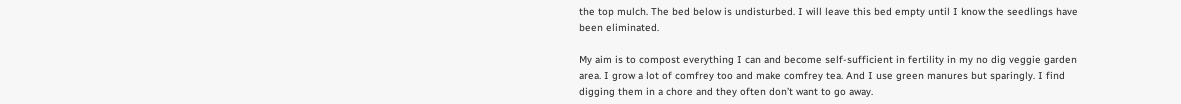the top mulch. The bed below is undisturbed. I will leave this bed empty until I know the seedlings have been eliminated.

My aim is to compost everything I can and become self-sufficient in fertility in my no dig veggie garden area. I grow a lot of comfrey too and make comfrey tea. And I use green manures but sparingly. I find digging them in a chore and they often don’t want to go away.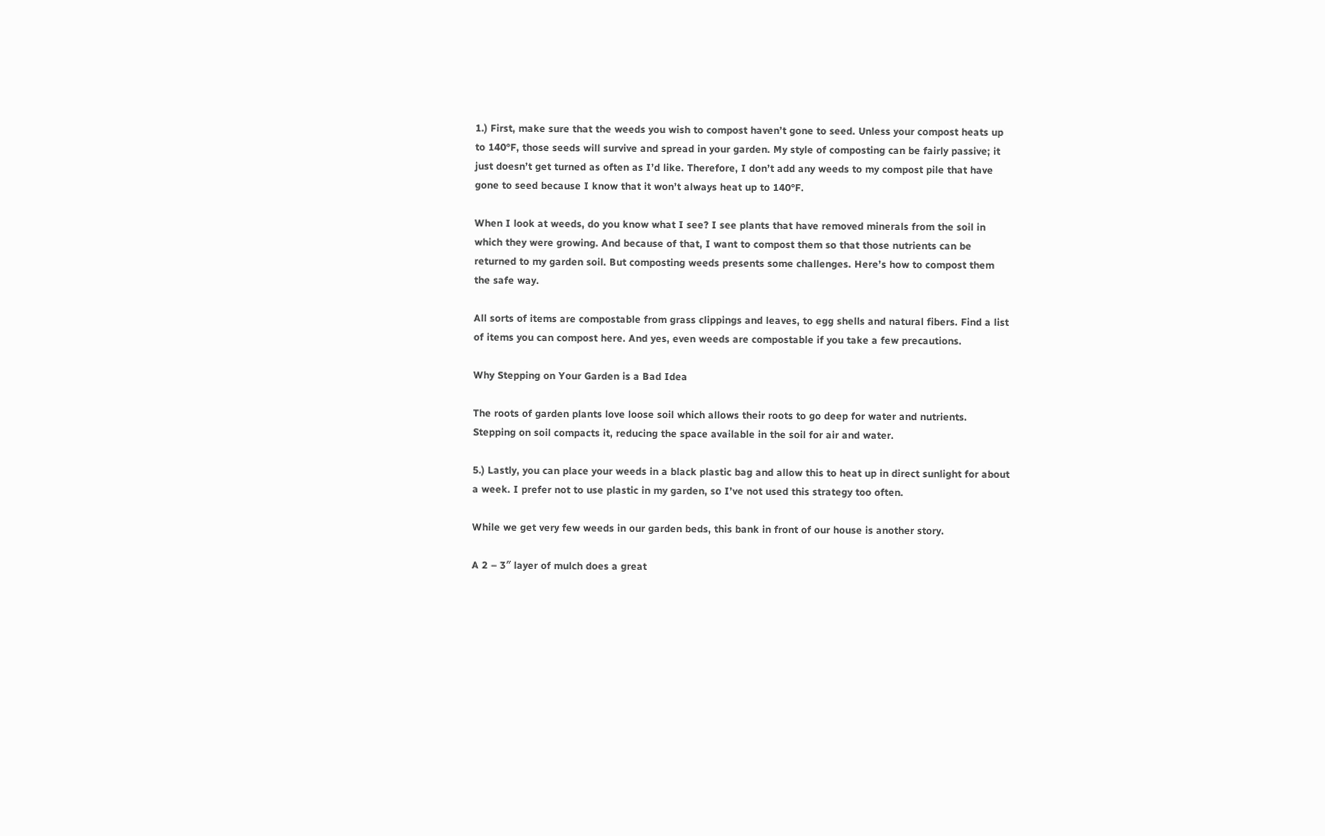1.) First, make sure that the weeds you wish to compost haven’t gone to seed. Unless your compost heats up to 140°F, those seeds will survive and spread in your garden. My style of composting can be fairly passive; it just doesn’t get turned as often as I’d like. Therefore, I don’t add any weeds to my compost pile that have gone to seed because I know that it won’t always heat up to 140°F.

When I look at weeds, do you know what I see? I see plants that have removed minerals from the soil in which they were growing. And because of that, I want to compost them so that those nutrients can be returned to my garden soil. But composting weeds presents some challenges. Here’s how to compost them the safe way.

All sorts of items are compostable from grass clippings and leaves, to egg shells and natural fibers. Find a list of items you can compost here. And yes, even weeds are compostable if you take a few precautions.

Why Stepping on Your Garden is a Bad Idea

The roots of garden plants love loose soil which allows their roots to go deep for water and nutrients. Stepping on soil compacts it, reducing the space available in the soil for air and water.

5.) Lastly, you can place your weeds in a black plastic bag and allow this to heat up in direct sunlight for about a week. I prefer not to use plastic in my garden, so I’ve not used this strategy too often.

While we get very few weeds in our garden beds, this bank in front of our house is another story.

A 2 – 3″ layer of mulch does a great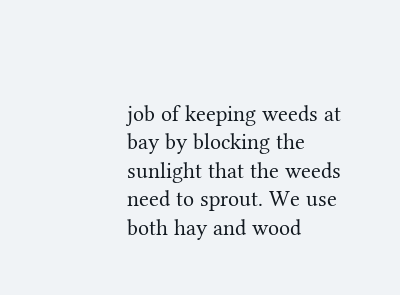job of keeping weeds at bay by blocking the sunlight that the weeds need to sprout. We use both hay and wood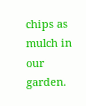chips as mulch in our garden.